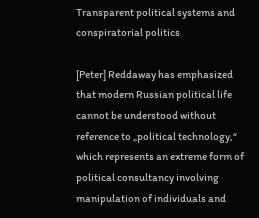Transparent political systems and conspiratorial politics

[Peter] Reddaway has emphasized that modern Russian political life cannot be understood without reference to „political technology,“ which represents an extreme form of political consultancy involving manipulation of individuals and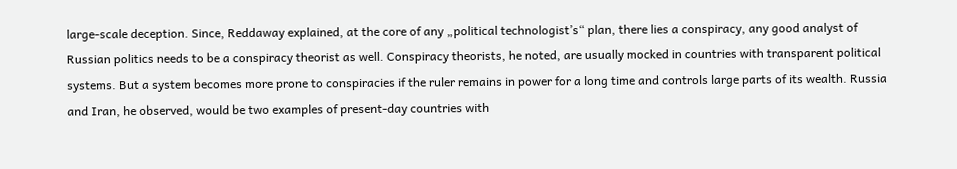large-scale deception. Since, Reddaway explained, at the core of any „political technologist’s“ plan, there lies a conspiracy, any good analyst of Russian politics needs to be a conspiracy theorist as well. Conspiracy theorists, he noted, are usually mocked in countries with transparent political systems. But a system becomes more prone to conspiracies if the ruler remains in power for a long time and controls large parts of its wealth. Russia and Iran, he observed, would be two examples of present-day countries with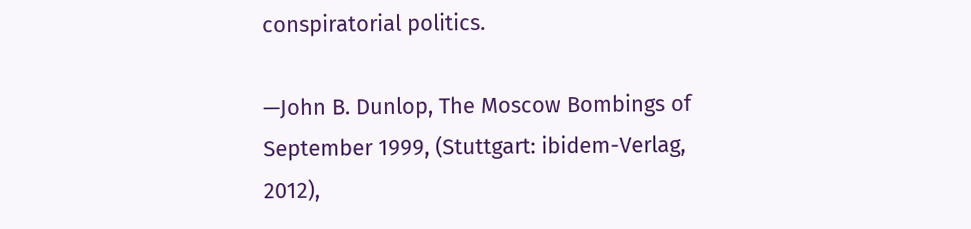conspiratorial politics.

—John B. Dunlop, The Moscow Bombings of September 1999, (Stuttgart: ibidem-Verlag, 2012),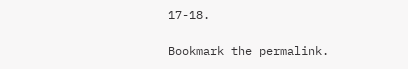17-18.

Bookmark the permalink.